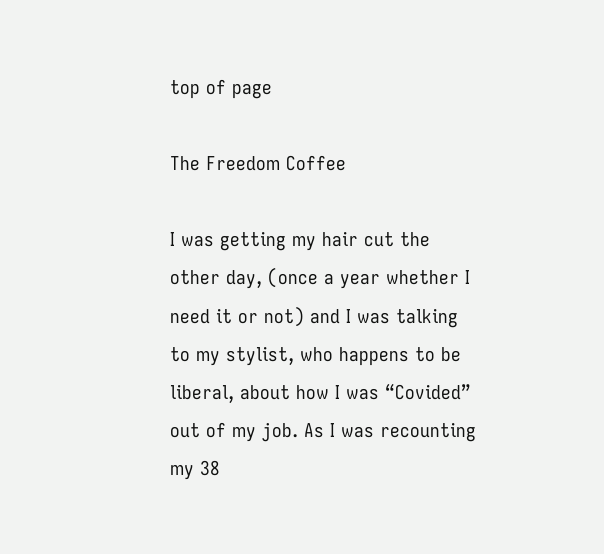top of page

The Freedom Coffee

I was getting my hair cut the other day, (once a year whether I need it or not) and I was talking to my stylist, who happens to be liberal, about how I was “Covided” out of my job. As I was recounting my 38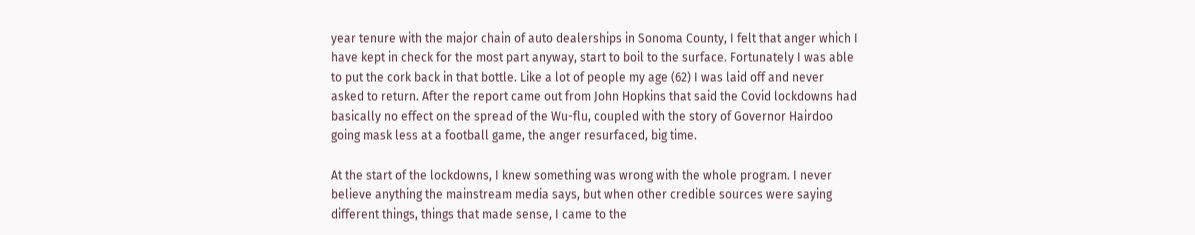year tenure with the major chain of auto dealerships in Sonoma County, I felt that anger which I have kept in check for the most part anyway, start to boil to the surface. Fortunately I was able to put the cork back in that bottle. Like a lot of people my age (62) I was laid off and never asked to return. After the report came out from John Hopkins that said the Covid lockdowns had basically no effect on the spread of the Wu-flu, coupled with the story of Governor Hairdoo going mask less at a football game, the anger resurfaced, big time.

At the start of the lockdowns, I knew something was wrong with the whole program. I never believe anything the mainstream media says, but when other credible sources were saying different things, things that made sense, I came to the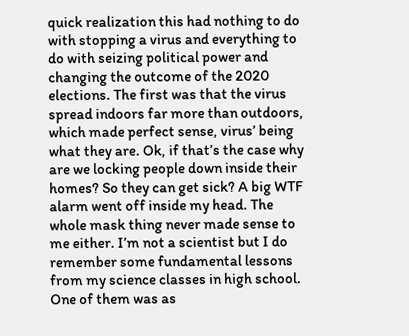quick realization this had nothing to do with stopping a virus and everything to do with seizing political power and changing the outcome of the 2020 elections. The first was that the virus spread indoors far more than outdoors, which made perfect sense, virus’ being what they are. Ok, if that’s the case why are we locking people down inside their homes? So they can get sick? A big WTF alarm went off inside my head. The whole mask thing never made sense to me either. I’m not a scientist but I do remember some fundamental lessons from my science classes in high school. One of them was as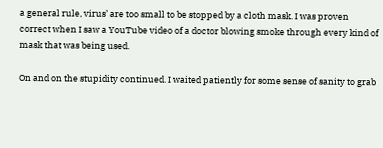a general rule, virus’ are too small to be stopped by a cloth mask. I was proven correct when I saw a YouTube video of a doctor blowing smoke through every kind of mask that was being used.

On and on the stupidity continued. I waited patiently for some sense of sanity to grab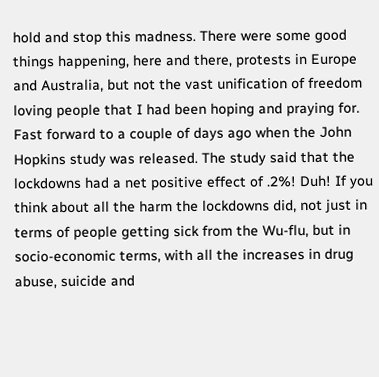hold and stop this madness. There were some good things happening, here and there, protests in Europe and Australia, but not the vast unification of freedom loving people that I had been hoping and praying for. Fast forward to a couple of days ago when the John Hopkins study was released. The study said that the lockdowns had a net positive effect of .2%! Duh! If you think about all the harm the lockdowns did, not just in terms of people getting sick from the Wu-flu, but in socio-economic terms, with all the increases in drug abuse, suicide and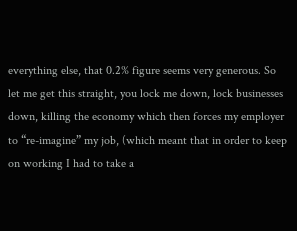everything else, that 0.2% figure seems very generous. So let me get this straight, you lock me down, lock businesses down, killing the economy which then forces my employer to “re-imagine” my job, (which meant that in order to keep on working I had to take a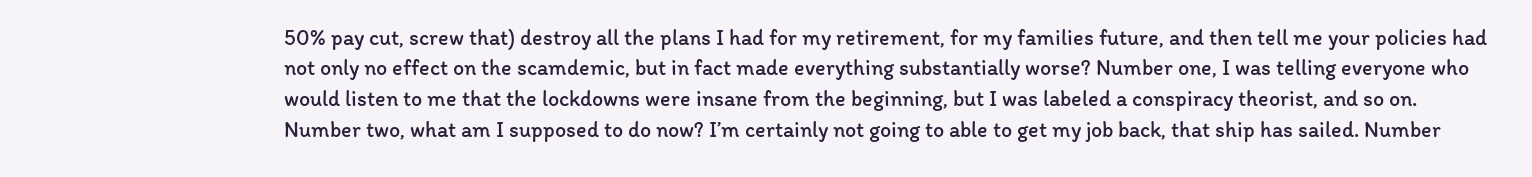50% pay cut, screw that) destroy all the plans I had for my retirement, for my families future, and then tell me your policies had not only no effect on the scamdemic, but in fact made everything substantially worse? Number one, I was telling everyone who would listen to me that the lockdowns were insane from the beginning, but I was labeled a conspiracy theorist, and so on. Number two, what am I supposed to do now? I’m certainly not going to able to get my job back, that ship has sailed. Number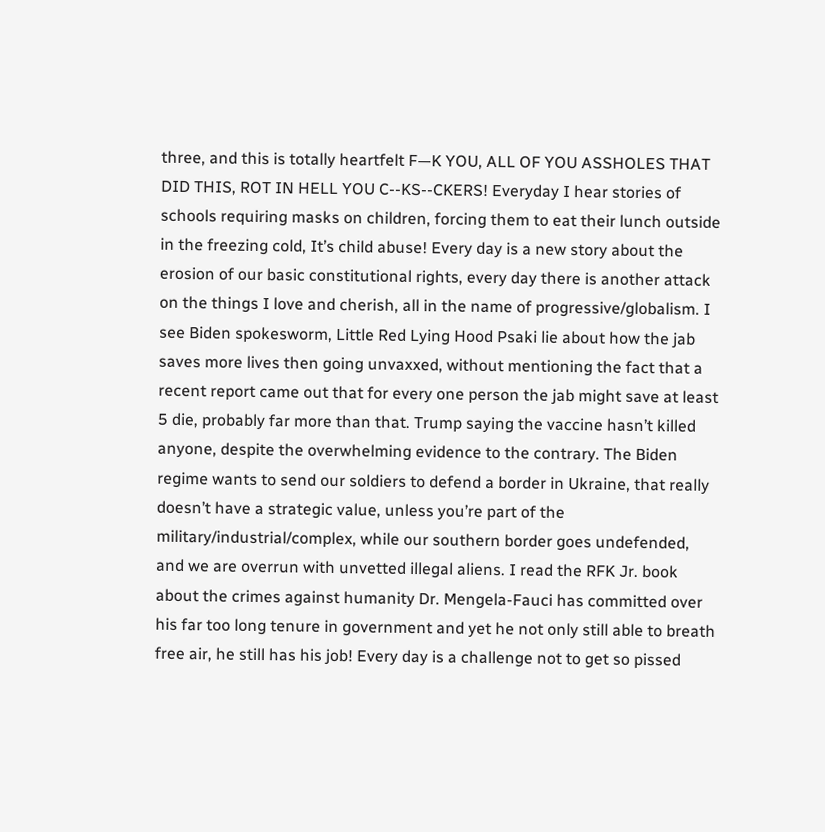three, and this is totally heartfelt F—K YOU, ALL OF YOU ASSHOLES THAT DID THIS, ROT IN HELL YOU C--KS--CKERS! Everyday I hear stories of schools requiring masks on children, forcing them to eat their lunch outside in the freezing cold, It’s child abuse! Every day is a new story about the erosion of our basic constitutional rights, every day there is another attack on the things I love and cherish, all in the name of progressive/globalism. I see Biden spokesworm, Little Red Lying Hood Psaki lie about how the jab saves more lives then going unvaxxed, without mentioning the fact that a recent report came out that for every one person the jab might save at least 5 die, probably far more than that. Trump saying the vaccine hasn’t killed anyone, despite the overwhelming evidence to the contrary. The Biden regime wants to send our soldiers to defend a border in Ukraine, that really doesn’t have a strategic value, unless you’re part of the military/industrial/complex, while our southern border goes undefended, and we are overrun with unvetted illegal aliens. I read the RFK Jr. book about the crimes against humanity Dr. Mengela-Fauci has committed over his far too long tenure in government and yet he not only still able to breath free air, he still has his job! Every day is a challenge not to get so pissed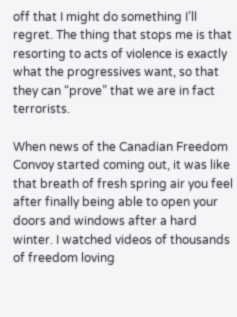off that I might do something I’ll regret. The thing that stops me is that resorting to acts of violence is exactly what the progressives want, so that they can “prove” that we are in fact terrorists.

When news of the Canadian Freedom Convoy started coming out, it was like that breath of fresh spring air you feel after finally being able to open your doors and windows after a hard winter. I watched videos of thousands of freedom loving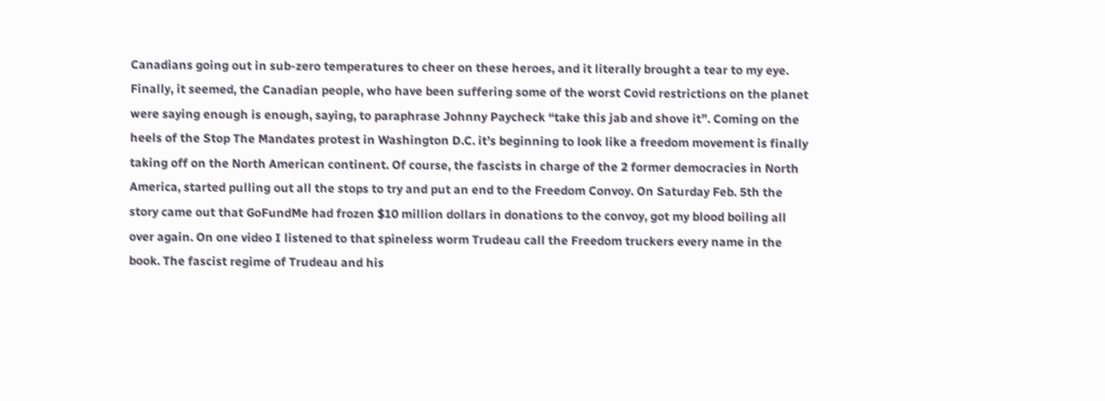Canadians going out in sub-zero temperatures to cheer on these heroes, and it literally brought a tear to my eye. Finally, it seemed, the Canadian people, who have been suffering some of the worst Covid restrictions on the planet were saying enough is enough, saying, to paraphrase Johnny Paycheck “take this jab and shove it”. Coming on the heels of the Stop The Mandates protest in Washington D.C. it’s beginning to look like a freedom movement is finally taking off on the North American continent. Of course, the fascists in charge of the 2 former democracies in North America, started pulling out all the stops to try and put an end to the Freedom Convoy. On Saturday Feb. 5th the story came out that GoFundMe had frozen $10 million dollars in donations to the convoy, got my blood boiling all over again. On one video I listened to that spineless worm Trudeau call the Freedom truckers every name in the book. The fascist regime of Trudeau and his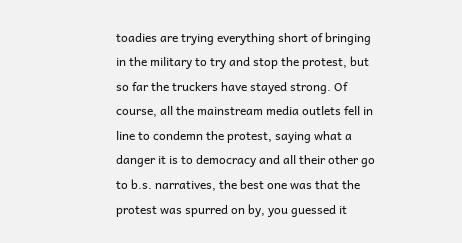toadies are trying everything short of bringing in the military to try and stop the protest, but so far the truckers have stayed strong. Of course, all the mainstream media outlets fell in line to condemn the protest, saying what a danger it is to democracy and all their other go to b.s. narratives, the best one was that the protest was spurred on by, you guessed it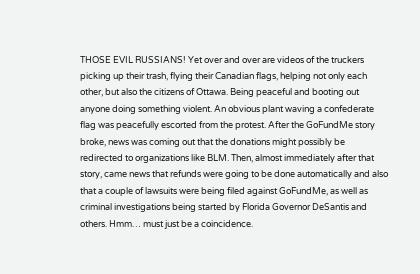THOSE EVIL RUSSIANS! Yet over and over are videos of the truckers picking up their trash, flying their Canadian flags, helping not only each other, but also the citizens of Ottawa. Being peaceful and booting out anyone doing something violent. An obvious plant waving a confederate flag was peacefully escorted from the protest. After the GoFundMe story broke, news was coming out that the donations might possibly be redirected to organizations like BLM. Then, almost immediately after that story, came news that refunds were going to be done automatically and also that a couple of lawsuits were being filed against GoFundMe, as well as criminal investigations being started by Florida Governor DeSantis and others. Hmm… must just be a coincidence.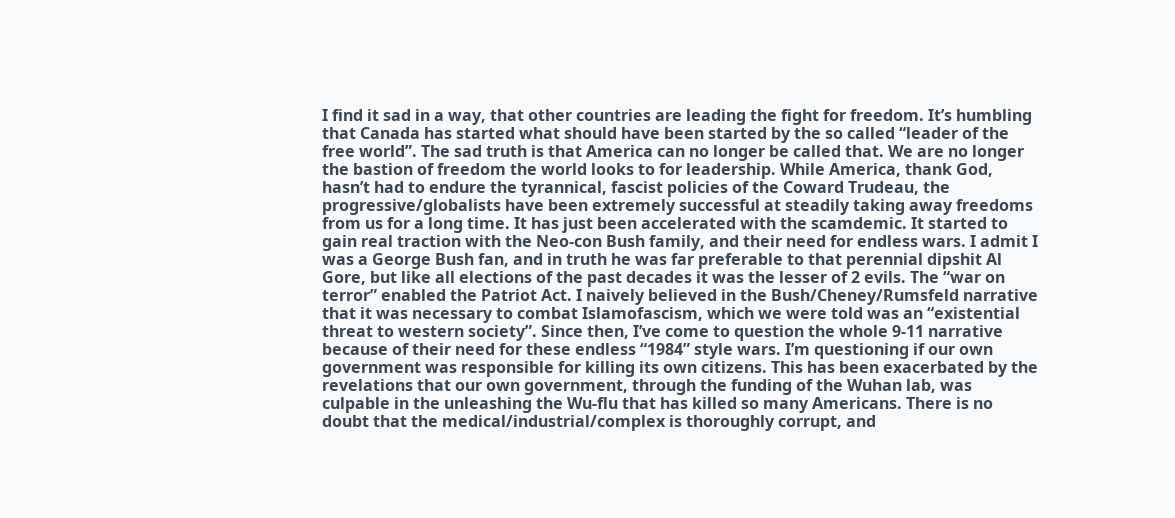I find it sad in a way, that other countries are leading the fight for freedom. It’s humbling that Canada has started what should have been started by the so called “leader of the free world”. The sad truth is that America can no longer be called that. We are no longer the bastion of freedom the world looks to for leadership. While America, thank God, hasn’t had to endure the tyrannical, fascist policies of the Coward Trudeau, the progressive/globalists have been extremely successful at steadily taking away freedoms from us for a long time. It has just been accelerated with the scamdemic. It started to gain real traction with the Neo-con Bush family, and their need for endless wars. I admit I was a George Bush fan, and in truth he was far preferable to that perennial dipshit Al Gore, but like all elections of the past decades it was the lesser of 2 evils. The “war on terror” enabled the Patriot Act. I naively believed in the Bush/Cheney/Rumsfeld narrative that it was necessary to combat Islamofascism, which we were told was an “existential threat to western society”. Since then, I’ve come to question the whole 9-11 narrative because of their need for these endless “1984” style wars. I’m questioning if our own government was responsible for killing its own citizens. This has been exacerbated by the revelations that our own government, through the funding of the Wuhan lab, was culpable in the unleashing the Wu-flu that has killed so many Americans. There is no doubt that the medical/industrial/complex is thoroughly corrupt, and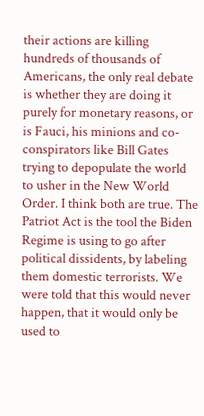their actions are killing hundreds of thousands of Americans, the only real debate is whether they are doing it purely for monetary reasons, or is Fauci, his minions and co-conspirators like Bill Gates trying to depopulate the world to usher in the New World Order. I think both are true. The Patriot Act is the tool the Biden Regime is using to go after political dissidents, by labeling them domestic terrorists. We were told that this would never happen, that it would only be used to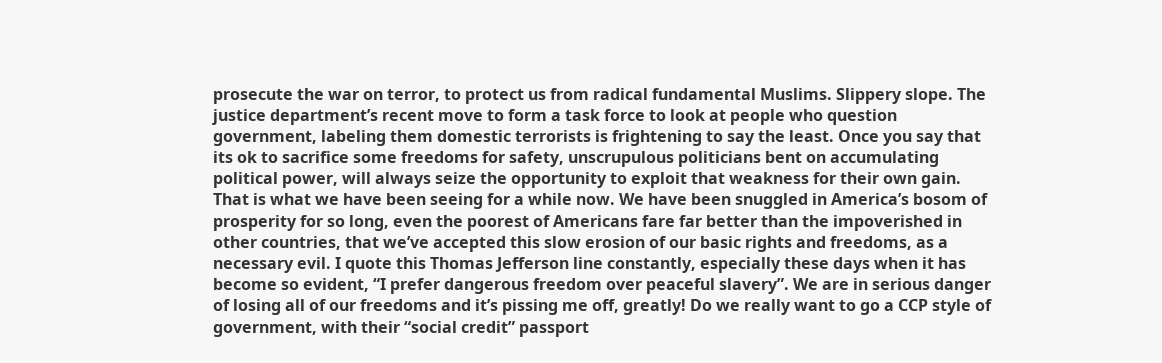prosecute the war on terror, to protect us from radical fundamental Muslims. Slippery slope. The justice department’s recent move to form a task force to look at people who question government, labeling them domestic terrorists is frightening to say the least. Once you say that its ok to sacrifice some freedoms for safety, unscrupulous politicians bent on accumulating political power, will always seize the opportunity to exploit that weakness for their own gain. That is what we have been seeing for a while now. We have been snuggled in America’s bosom of prosperity for so long, even the poorest of Americans fare far better than the impoverished in other countries, that we’ve accepted this slow erosion of our basic rights and freedoms, as a necessary evil. I quote this Thomas Jefferson line constantly, especially these days when it has become so evident, “I prefer dangerous freedom over peaceful slavery”. We are in serious danger of losing all of our freedoms and it’s pissing me off, greatly! Do we really want to go a CCP style of government, with their “social credit” passport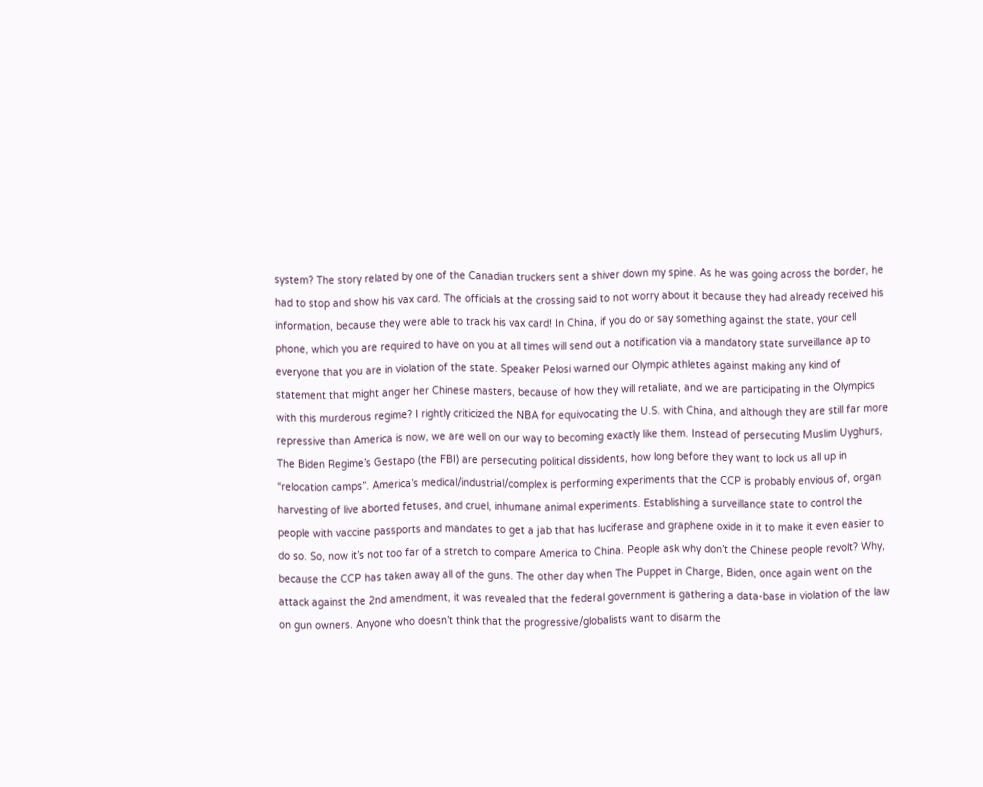system? The story related by one of the Canadian truckers sent a shiver down my spine. As he was going across the border, he had to stop and show his vax card. The officials at the crossing said to not worry about it because they had already received his information, because they were able to track his vax card! In China, if you do or say something against the state, your cell phone, which you are required to have on you at all times will send out a notification via a mandatory state surveillance ap to everyone that you are in violation of the state. Speaker Pelosi warned our Olympic athletes against making any kind of statement that might anger her Chinese masters, because of how they will retaliate, and we are participating in the Olympics with this murderous regime? I rightly criticized the NBA for equivocating the U.S. with China, and although they are still far more repressive than America is now, we are well on our way to becoming exactly like them. Instead of persecuting Muslim Uyghurs, The Biden Regime’s Gestapo (the FBI) are persecuting political dissidents, how long before they want to lock us all up in “relocation camps”. America’s medical/industrial/complex is performing experiments that the CCP is probably envious of, organ harvesting of live aborted fetuses, and cruel, inhumane animal experiments. Establishing a surveillance state to control the people with vaccine passports and mandates to get a jab that has luciferase and graphene oxide in it to make it even easier to do so. So, now it’s not too far of a stretch to compare America to China. People ask why don’t the Chinese people revolt? Why, because the CCP has taken away all of the guns. The other day when The Puppet in Charge, Biden, once again went on the attack against the 2nd amendment, it was revealed that the federal government is gathering a data-base in violation of the law on gun owners. Anyone who doesn’t think that the progressive/globalists want to disarm the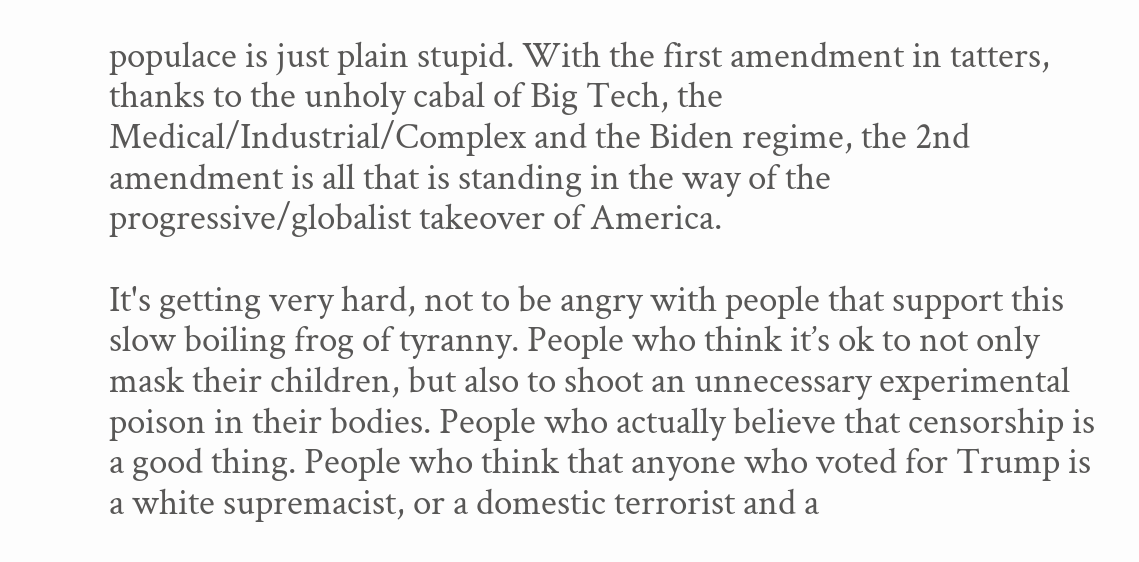populace is just plain stupid. With the first amendment in tatters, thanks to the unholy cabal of Big Tech, the Medical/Industrial/Complex and the Biden regime, the 2nd amendment is all that is standing in the way of the progressive/globalist takeover of America.

It's getting very hard, not to be angry with people that support this slow boiling frog of tyranny. People who think it’s ok to not only mask their children, but also to shoot an unnecessary experimental poison in their bodies. People who actually believe that censorship is a good thing. People who think that anyone who voted for Trump is a white supremacist, or a domestic terrorist and a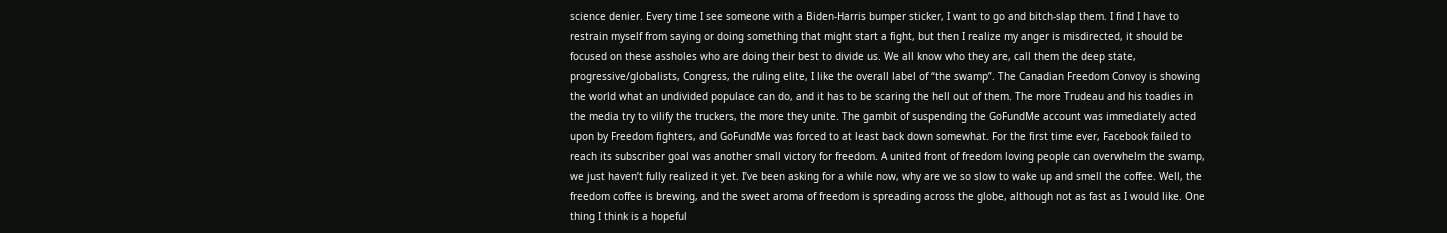science denier. Every time I see someone with a Biden-Harris bumper sticker, I want to go and bitch-slap them. I find I have to restrain myself from saying or doing something that might start a fight, but then I realize my anger is misdirected, it should be focused on these assholes who are doing their best to divide us. We all know who they are, call them the deep state, progressive/globalists, Congress, the ruling elite, I like the overall label of “the swamp”. The Canadian Freedom Convoy is showing the world what an undivided populace can do, and it has to be scaring the hell out of them. The more Trudeau and his toadies in the media try to vilify the truckers, the more they unite. The gambit of suspending the GoFundMe account was immediately acted upon by Freedom fighters, and GoFundMe was forced to at least back down somewhat. For the first time ever, Facebook failed to reach its subscriber goal was another small victory for freedom. A united front of freedom loving people can overwhelm the swamp, we just haven’t fully realized it yet. I’ve been asking for a while now, why are we so slow to wake up and smell the coffee. Well, the freedom coffee is brewing, and the sweet aroma of freedom is spreading across the globe, although not as fast as I would like. One thing I think is a hopeful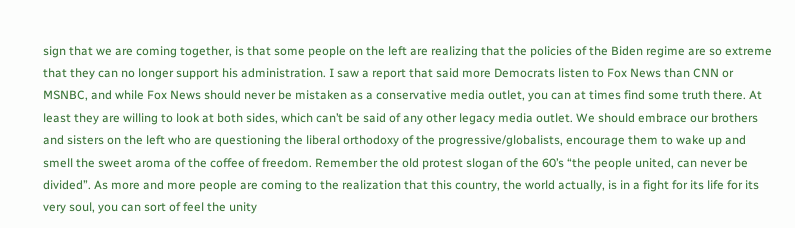sign that we are coming together, is that some people on the left are realizing that the policies of the Biden regime are so extreme that they can no longer support his administration. I saw a report that said more Democrats listen to Fox News than CNN or MSNBC, and while Fox News should never be mistaken as a conservative media outlet, you can at times find some truth there. At least they are willing to look at both sides, which can’t be said of any other legacy media outlet. We should embrace our brothers and sisters on the left who are questioning the liberal orthodoxy of the progressive/globalists, encourage them to wake up and smell the sweet aroma of the coffee of freedom. Remember the old protest slogan of the 60’s “the people united, can never be divided”. As more and more people are coming to the realization that this country, the world actually, is in a fight for its life for its very soul, you can sort of feel the unity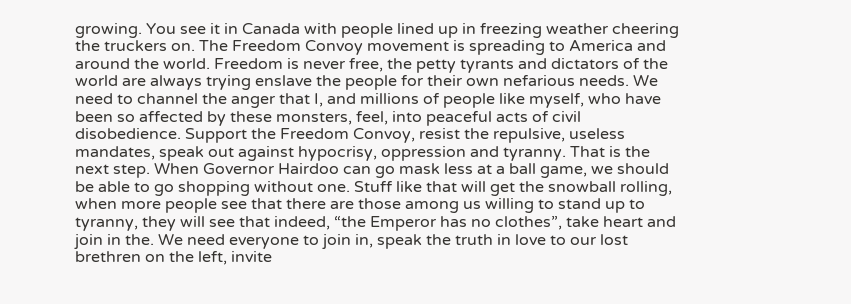growing. You see it in Canada with people lined up in freezing weather cheering the truckers on. The Freedom Convoy movement is spreading to America and around the world. Freedom is never free, the petty tyrants and dictators of the world are always trying enslave the people for their own nefarious needs. We need to channel the anger that I, and millions of people like myself, who have been so affected by these monsters, feel, into peaceful acts of civil disobedience. Support the Freedom Convoy, resist the repulsive, useless mandates, speak out against hypocrisy, oppression and tyranny. That is the next step. When Governor Hairdoo can go mask less at a ball game, we should be able to go shopping without one. Stuff like that will get the snowball rolling, when more people see that there are those among us willing to stand up to tyranny, they will see that indeed, “the Emperor has no clothes”, take heart and join in the. We need everyone to join in, speak the truth in love to our lost brethren on the left, invite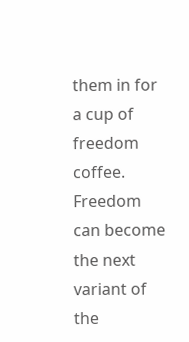them in for a cup of freedom coffee. Freedom can become the next variant of the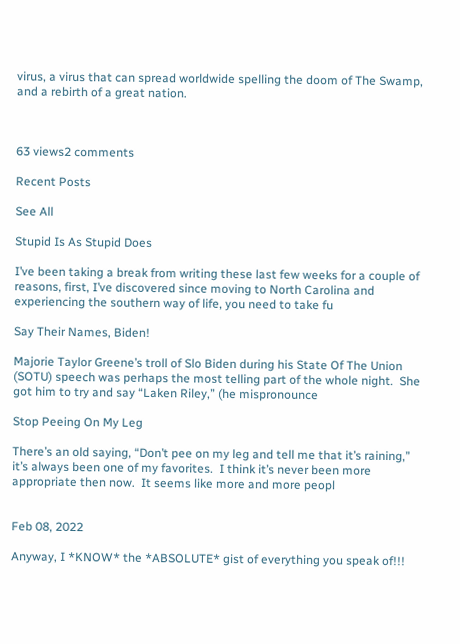virus, a virus that can spread worldwide spelling the doom of The Swamp, and a rebirth of a great nation.



63 views2 comments

Recent Posts

See All

Stupid Is As Stupid Does

I’ve been taking a break from writing these last few weeks for a couple of reasons, first, I’ve discovered since moving to North Carolina and experiencing the southern way of life, you need to take fu

Say Their Names, Biden!

Majorie Taylor Greene’s troll of Slo Biden during his State Of The Union (SOTU) speech was perhaps the most telling part of the whole night.  She got him to try and say “Laken Riley,” (he mispronounce

Stop Peeing On My Leg

There’s an old saying, “Don’t pee on my leg and tell me that it’s raining,” it’s always been one of my favorites.  I think it’s never been more appropriate then now.  It seems like more and more peopl


Feb 08, 2022

Anyway, I *KNOW* the *ABSOLUTE* gist of everything you speak of!!!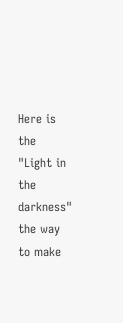Here is the "Light in the darkness" the way to make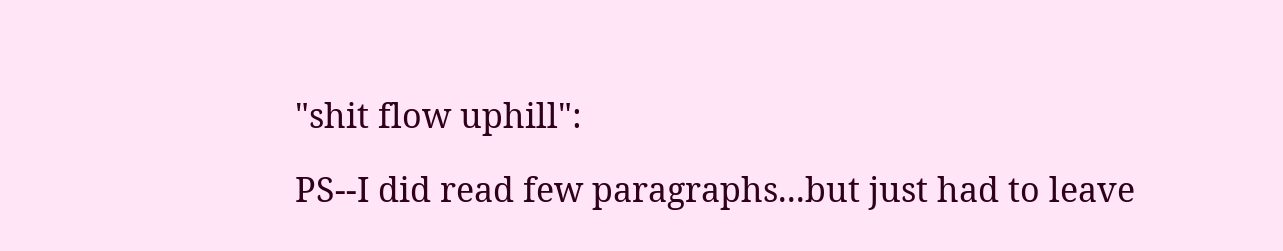"shit flow uphill":

PS--I did read few paragraphs...but just had to leave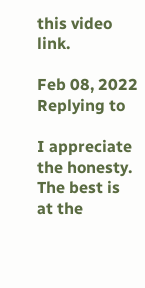this video link.

Feb 08, 2022
Replying to

I appreciate the honesty. The best is at the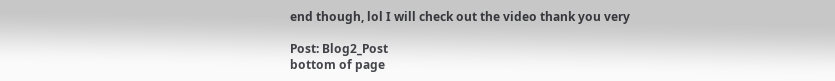end though, lol I will check out the video thank you very

Post: Blog2_Post
bottom of page